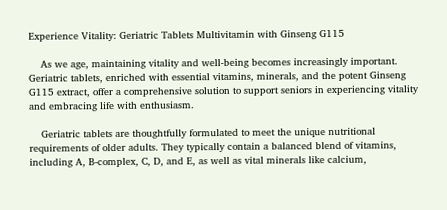Experience Vitality: Geriatric Tablets Multivitamin with Ginseng G115

    As we age, maintaining vitality and well-being becomes increasingly important. Geriatric tablets, enriched with essential vitamins, minerals, and the potent Ginseng G115 extract, offer a comprehensive solution to support seniors in experiencing vitality and embracing life with enthusiasm.

    Geriatric tablets are thoughtfully formulated to meet the unique nutritional requirements of older adults. They typically contain a balanced blend of vitamins, including A, B-complex, C, D, and E, as well as vital minerals like calcium,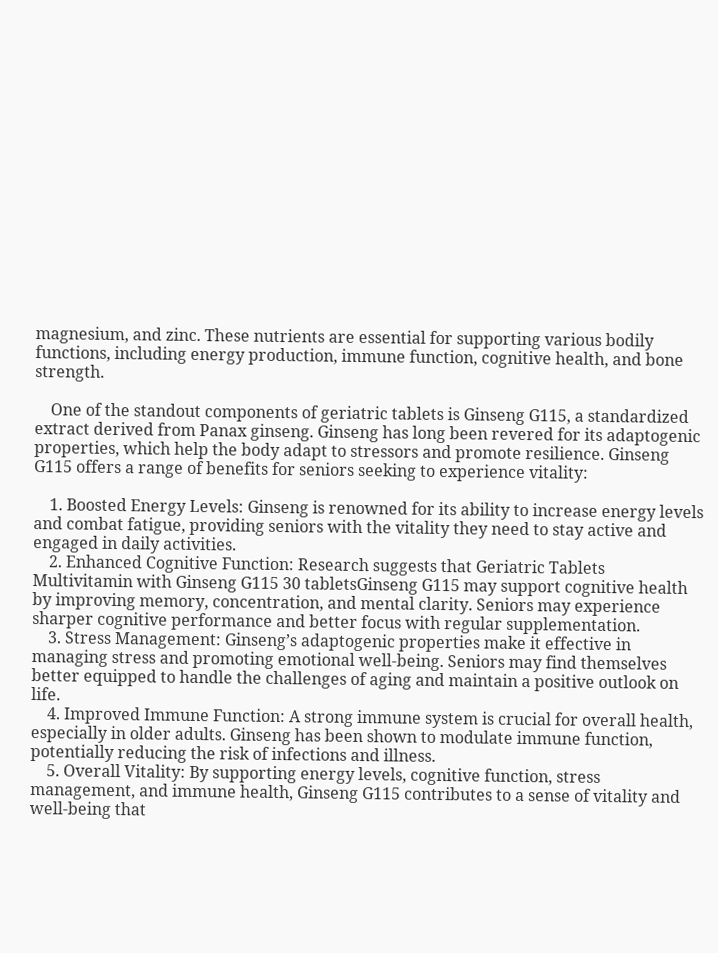magnesium, and zinc. These nutrients are essential for supporting various bodily functions, including energy production, immune function, cognitive health, and bone strength.

    One of the standout components of geriatric tablets is Ginseng G115, a standardized extract derived from Panax ginseng. Ginseng has long been revered for its adaptogenic properties, which help the body adapt to stressors and promote resilience. Ginseng G115 offers a range of benefits for seniors seeking to experience vitality:

    1. Boosted Energy Levels: Ginseng is renowned for its ability to increase energy levels and combat fatigue, providing seniors with the vitality they need to stay active and engaged in daily activities.
    2. Enhanced Cognitive Function: Research suggests that Geriatric Tablets Multivitamin with Ginseng G115 30 tabletsGinseng G115 may support cognitive health by improving memory, concentration, and mental clarity. Seniors may experience sharper cognitive performance and better focus with regular supplementation.
    3. Stress Management: Ginseng’s adaptogenic properties make it effective in managing stress and promoting emotional well-being. Seniors may find themselves better equipped to handle the challenges of aging and maintain a positive outlook on life.
    4. Improved Immune Function: A strong immune system is crucial for overall health, especially in older adults. Ginseng has been shown to modulate immune function, potentially reducing the risk of infections and illness.
    5. Overall Vitality: By supporting energy levels, cognitive function, stress management, and immune health, Ginseng G115 contributes to a sense of vitality and well-being that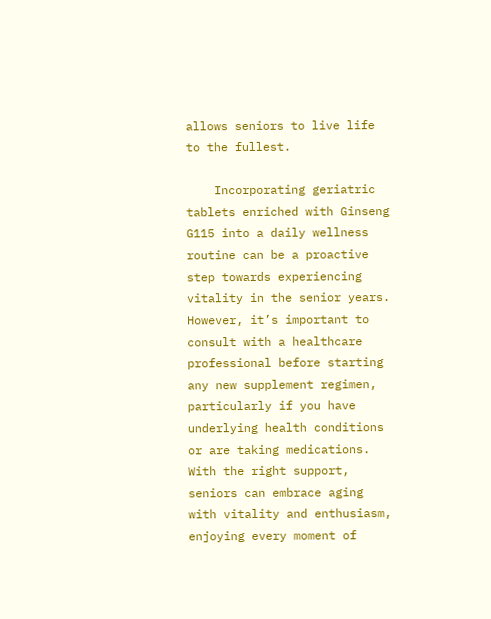allows seniors to live life to the fullest.

    Incorporating geriatric tablets enriched with Ginseng G115 into a daily wellness routine can be a proactive step towards experiencing vitality in the senior years. However, it’s important to consult with a healthcare professional before starting any new supplement regimen, particularly if you have underlying health conditions or are taking medications. With the right support, seniors can embrace aging with vitality and enthusiasm, enjoying every moment of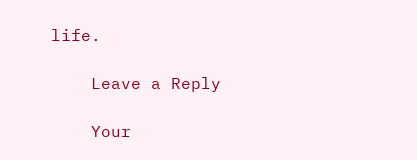life.

    Leave a Reply

    Your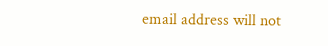email address will not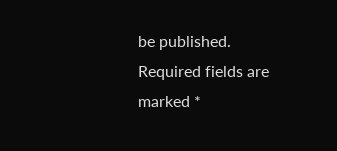be published. Required fields are marked *